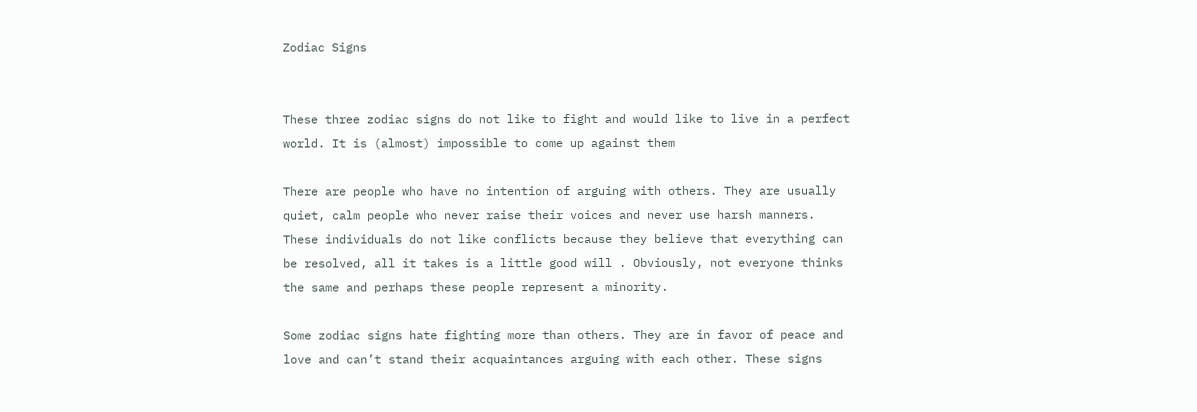Zodiac Signs


These three zodiac signs do not like to fight and would like to live in a perfect world. It is (almost) impossible to come up against them

There are people who have no intention of arguing with others. They are usually quiet, calm people who never raise their voices and never use harsh manners. These individuals do not like conflicts because they believe that everything can be resolved, all it takes is a little good will . Obviously, not everyone thinks the same and perhaps these people represent a minority.

Some zodiac signs hate fighting more than others. They are in favor of peace and love and can’t stand their acquaintances arguing with each other. These signs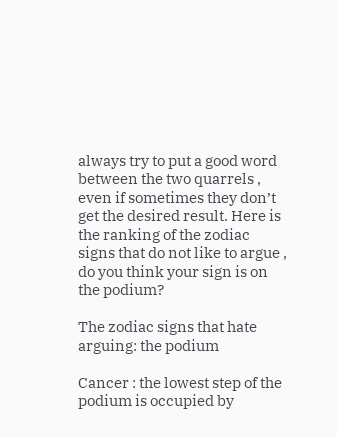always try to put a good word between the two quarrels , even if sometimes they don’t get the desired result. Here is the ranking of the zodiac signs that do not like to argue , do you think your sign is on the podium?

The zodiac signs that hate arguing: the podium

Cancer : the lowest step of the podium is occupied by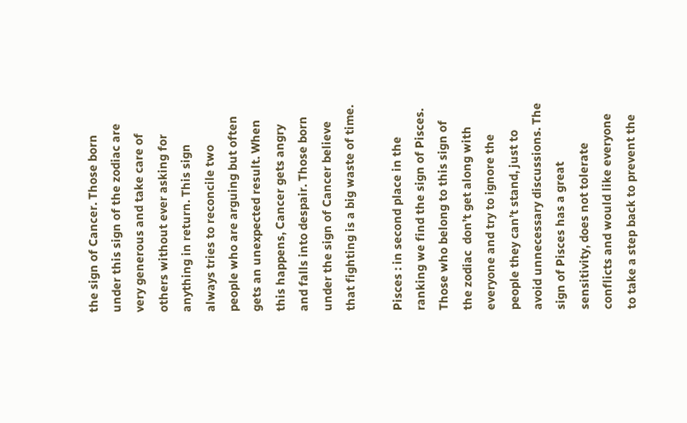the sign of Cancer. Those born under this sign of the zodiac are very generous and take care of others without ever asking for anything in return. This sign always tries to reconcile two people who are arguing but often gets an unexpected result. When this happens, Cancer gets angry and falls into despair. Those born under the sign of Cancer believe that fighting is a big waste of time.

Pisces : in second place in the ranking we find the sign of Pisces. Those who belong to this sign of the zodiac  don’t get along with everyone and try to ignore the people they can’t stand, just to avoid unnecessary discussions. The sign of Pisces has a great sensitivity, does not tolerate conflicts and would like everyone to take a step back to prevent the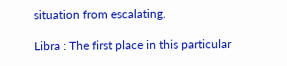situation from escalating.

Libra : The first place in this particular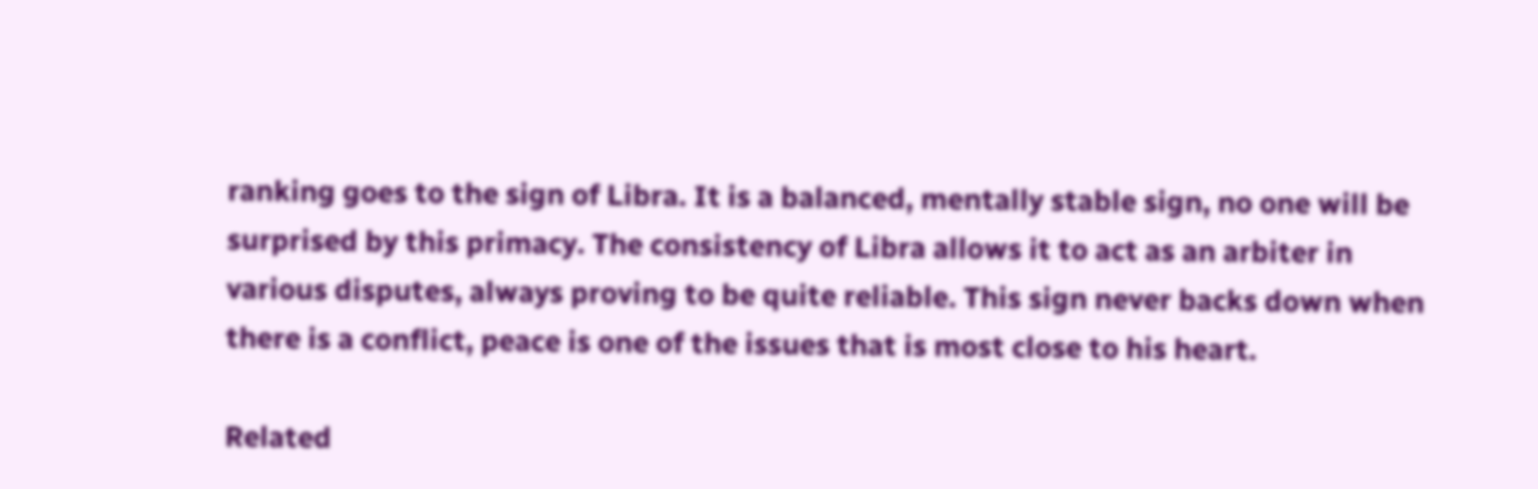ranking goes to the sign of Libra. It is a balanced, mentally stable sign, no one will be surprised by this primacy. The consistency of Libra allows it to act as an arbiter in various disputes, always proving to be quite reliable. This sign never backs down when there is a conflict, peace is one of the issues that is most close to his heart.

Related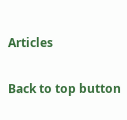Articles

Back to top button